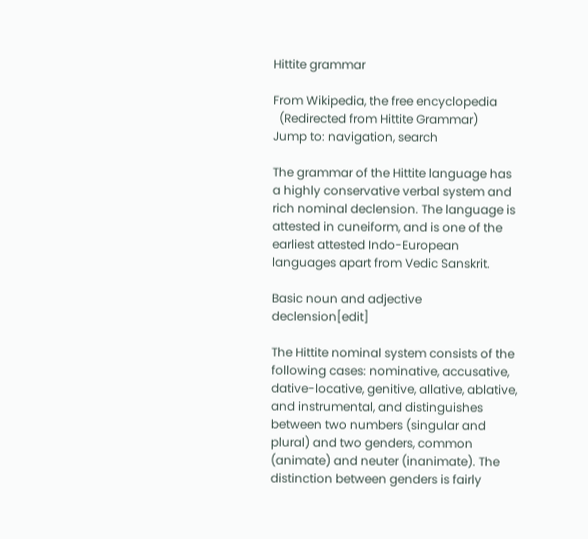Hittite grammar

From Wikipedia, the free encyclopedia
  (Redirected from Hittite Grammar)
Jump to: navigation, search

The grammar of the Hittite language has a highly conservative verbal system and rich nominal declension. The language is attested in cuneiform, and is one of the earliest attested Indo-European languages apart from Vedic Sanskrit.

Basic noun and adjective declension[edit]

The Hittite nominal system consists of the following cases: nominative, accusative, dative-locative, genitive, allative, ablative, and instrumental, and distinguishes between two numbers (singular and plural) and two genders, common (animate) and neuter (inanimate). The distinction between genders is fairly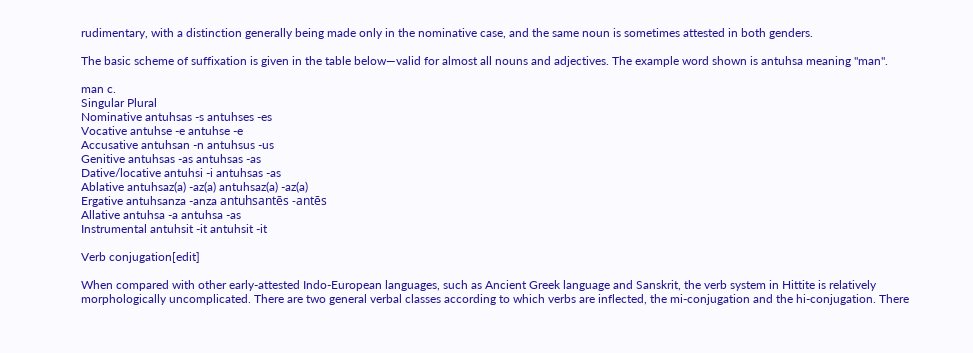rudimentary, with a distinction generally being made only in the nominative case, and the same noun is sometimes attested in both genders.

The basic scheme of suffixation is given in the table below—valid for almost all nouns and adjectives. The example word shown is antuhsa meaning "man".

man c.
Singular Plural
Nominative antuhsas -s antuhses -es
Vocative antuhse -e antuhse -e
Accusative antuhsan -n antuhsus -us
Genitive antuhsas -as antuhsas -as
Dative/locative antuhsi -i antuhsas -as
Ablative antuhsaz(a) -az(a) antuhsaz(a) -az(a)
Ergative antuhsanza -anza antuhsantēs -antēs
Allative antuhsa -a antuhsa -as
Instrumental antuhsit -it antuhsit -it

Verb conjugation[edit]

When compared with other early-attested Indo-European languages, such as Ancient Greek language and Sanskrit, the verb system in Hittite is relatively morphologically uncomplicated. There are two general verbal classes according to which verbs are inflected, the mi-conjugation and the hi-conjugation. There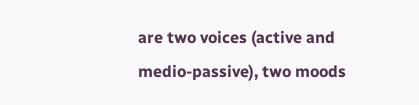are two voices (active and medio-passive), two moods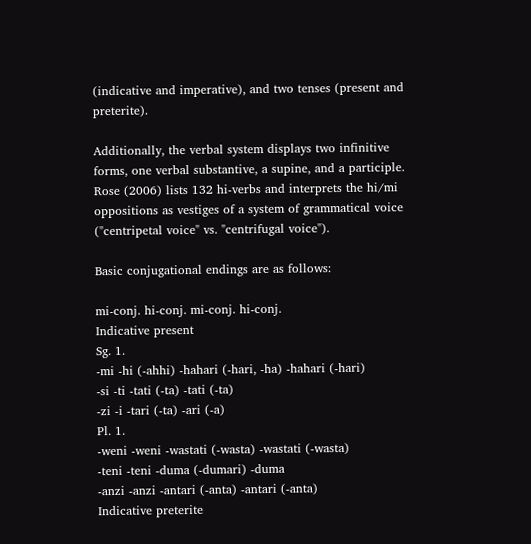(indicative and imperative), and two tenses (present and preterite).

Additionally, the verbal system displays two infinitive forms, one verbal substantive, a supine, and a participle. Rose (2006) lists 132 hi-verbs and interprets the hi/mi oppositions as vestiges of a system of grammatical voice ("centripetal voice" vs. "centrifugal voice").

Basic conjugational endings are as follows:

mi-conj. hi-conj. mi-conj. hi-conj.
Indicative present
Sg. 1.
-mi -hi (-ahhi) -hahari (-hari, -ha) -hahari (-hari)
-si -ti -tati (-ta) -tati (-ta)
-zi -i -tari (-ta) -ari (-a)
Pl. 1.
-weni -weni -wastati (-wasta) -wastati (-wasta)
-teni -teni -duma (-dumari) -duma
-anzi -anzi -antari (-anta) -antari (-anta)
Indicative preterite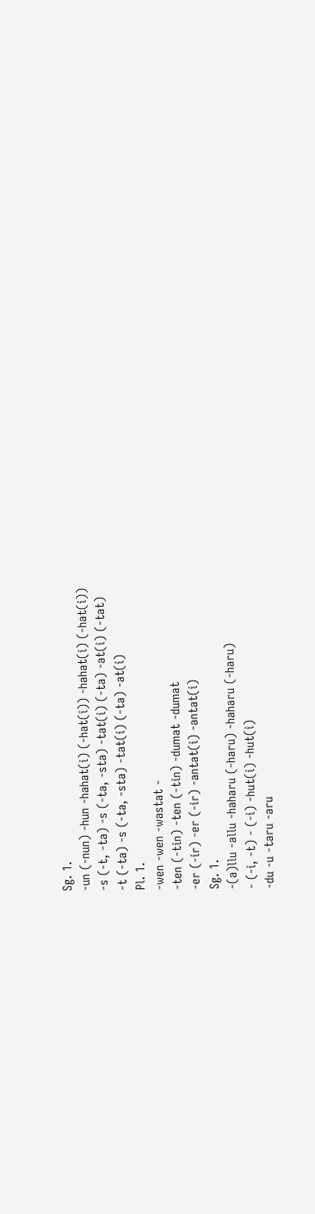Sg. 1.
-un (-nun) -hun -hahat(i) (-hat(i)) -hahat(i) (-hat(i))
-s (-t, -ta) -s (-ta, -sta) -tat(i) (-ta) -at(i) (-tat)
-t (-ta) -s (-ta, -sta) -tat(i) (-ta) -at(i)
Pl. 1.
-wen -wen -wastat -
-ten (-tin) -ten (-tin) -dumat -dumat
-er (-ir) -er (-ir) -antat(i) -antat(i)
Sg. 1.
-(a)llu -allu -haharu (-haru) -haharu (-haru)
- (-i, -t) - (-i) -hut(i) -hut(i)
-du -u -taru -aru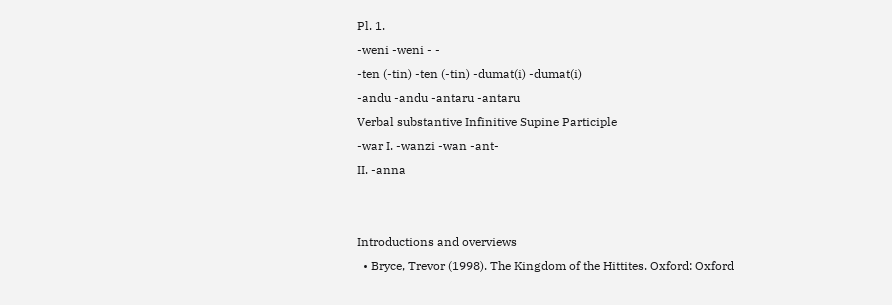Pl. 1.
-weni -weni - -
-ten (-tin) -ten (-tin) -dumat(i) -dumat(i)
-andu -andu -antaru -antaru
Verbal substantive Infinitive Supine Participle
-war I. -wanzi -wan -ant-
II. -anna


Introductions and overviews
  • Bryce, Trevor (1998). The Kingdom of the Hittites. Oxford: Oxford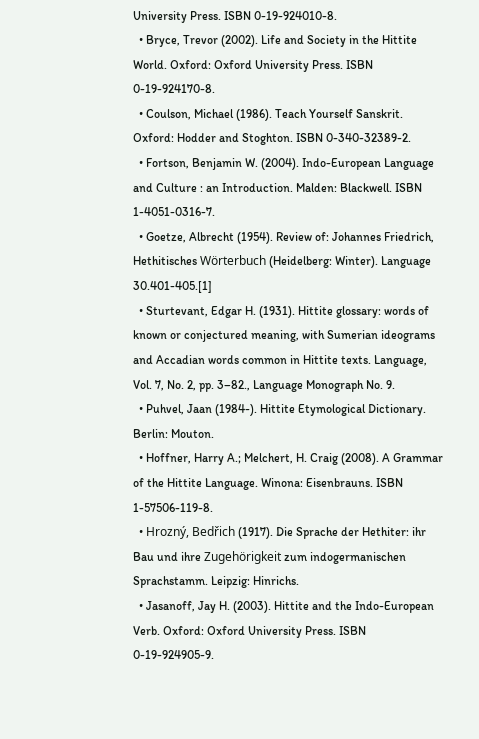University Press. ISBN 0-19-924010-8.
  • Bryce, Trevor (2002). Life and Society in the Hittite World. Oxford: Oxford University Press. ISBN 0-19-924170-8.
  • Coulson, Michael (1986). Teach Yourself Sanskrit. Oxford: Hodder and Stoghton. ISBN 0-340-32389-2.
  • Fortson, Benjamin W. (2004). Indo-European Language and Culture : an Introduction. Malden: Blackwell. ISBN 1-4051-0316-7.
  • Goetze, Albrecht (1954). Review of: Johannes Friedrich, Hethitisches Wörterbuch (Heidelberg: Winter). Language 30.401-405.[1]
  • Sturtevant, Edgar H. (1931). Hittite glossary: words of known or conjectured meaning, with Sumerian ideograms and Accadian words common in Hittite texts. Language, Vol. 7, No. 2, pp. 3–82., Language Monograph No. 9.
  • Puhvel, Jaan (1984-). Hittite Etymological Dictionary. Berlin: Mouton.
  • Hoffner, Harry A.; Melchert, H. Craig (2008). A Grammar of the Hittite Language. Winona: Eisenbrauns. ISBN 1-57506-119-8.
  • Hrozný, Bedřich (1917). Die Sprache der Hethiter: ihr Bau und ihre Zugehörigkeit zum indogermanischen Sprachstamm. Leipzig: Hinrichs.
  • Jasanoff, Jay H. (2003). Hittite and the Indo-European Verb. Oxford: Oxford University Press. ISBN 0-19-924905-9.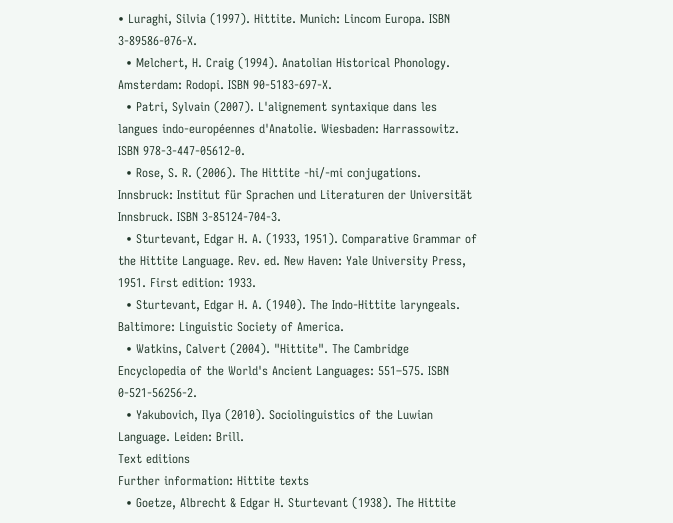• Luraghi, Silvia (1997). Hittite. Munich: Lincom Europa. ISBN 3-89586-076-X.
  • Melchert, H. Craig (1994). Anatolian Historical Phonology. Amsterdam: Rodopi. ISBN 90-5183-697-X.
  • Patri, Sylvain (2007). L'alignement syntaxique dans les langues indo-européennes d'Anatolie. Wiesbaden: Harrassowitz. ISBN 978-3-447-05612-0.
  • Rose, S. R. (2006). The Hittite -hi/-mi conjugations. Innsbruck: Institut für Sprachen und Literaturen der Universität Innsbruck. ISBN 3-85124-704-3.
  • Sturtevant, Edgar H. A. (1933, 1951). Comparative Grammar of the Hittite Language. Rev. ed. New Haven: Yale University Press, 1951. First edition: 1933.
  • Sturtevant, Edgar H. A. (1940). The Indo-Hittite laryngeals. Baltimore: Linguistic Society of America.
  • Watkins, Calvert (2004). "Hittite". The Cambridge Encyclopedia of the World's Ancient Languages: 551–575. ISBN 0-521-56256-2.
  • Yakubovich, Ilya (2010). Sociolinguistics of the Luwian Language. Leiden: Brill.
Text editions
Further information: Hittite texts
  • Goetze, Albrecht & Edgar H. Sturtevant (1938). The Hittite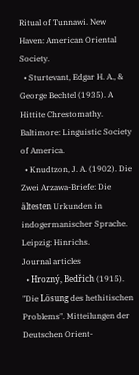Ritual of Tunnawi. New Haven: American Oriental Society.
  • Sturtevant, Edgar H. A., & George Bechtel (1935). A Hittite Chrestomathy. Baltimore: Linguistic Society of America.
  • Knudtzon, J. A. (1902). Die Zwei Arzawa-Briefe: Die ältesten Urkunden in indogermanischer Sprache. Leipzig: Hinrichs.
Journal articles
  • Hrozný, Bedřich (1915). "Die Lösung des hethitischen Problems". Mitteilungen der Deutschen Orient-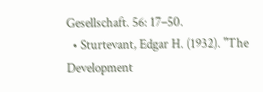Gesellschaft. 56: 17–50.
  • Sturtevant, Edgar H. (1932). "The Development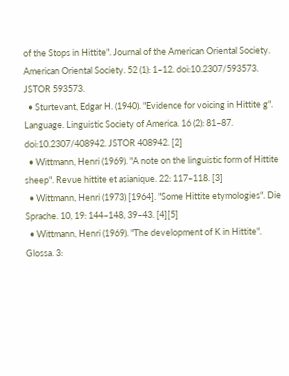of the Stops in Hittite". Journal of the American Oriental Society. American Oriental Society. 52 (1): 1–12. doi:10.2307/593573. JSTOR 593573.
  • Sturtevant, Edgar H. (1940). "Evidence for voicing in Hittite g". Language. Linguistic Society of America. 16 (2): 81–87. doi:10.2307/408942. JSTOR 408942. [2]
  • Wittmann, Henri (1969). "A note on the linguistic form of Hittite sheep". Revue hittite et asianique. 22: 117–118. [3]
  • Wittmann, Henri (1973) [1964]. "Some Hittite etymologies". Die Sprache. 10, 19: 144–148, 39–43. [4][5]
  • Wittmann, Henri (1969). "The development of K in Hittite". Glossa. 3: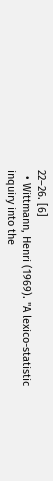22–26. [6]
  • Wittmann, Henri (1969). "A lexico-statistic inquiry into the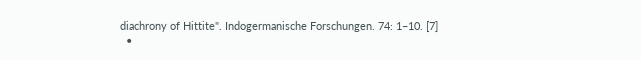diachrony of Hittite". Indogermanische Forschungen. 74: 1–10. [7]
  •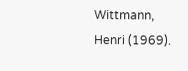Wittmann, Henri (1969).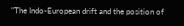"The Indo-European drift and the position of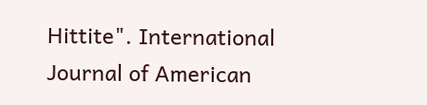Hittite". International Journal of American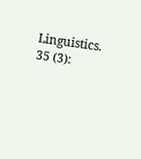Linguistics. 35 (3):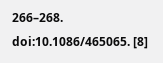266–268. doi:10.1086/465065. [8]